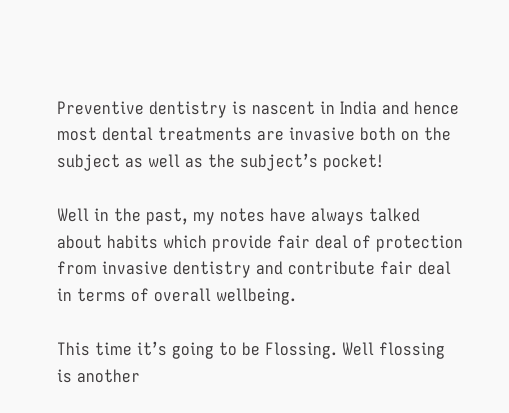Preventive dentistry is nascent in India and hence most dental treatments are invasive both on the subject as well as the subject’s pocket!

Well in the past, my notes have always talked about habits which provide fair deal of protection from invasive dentistry and contribute fair deal in terms of overall wellbeing.

This time it’s going to be Flossing. Well flossing is another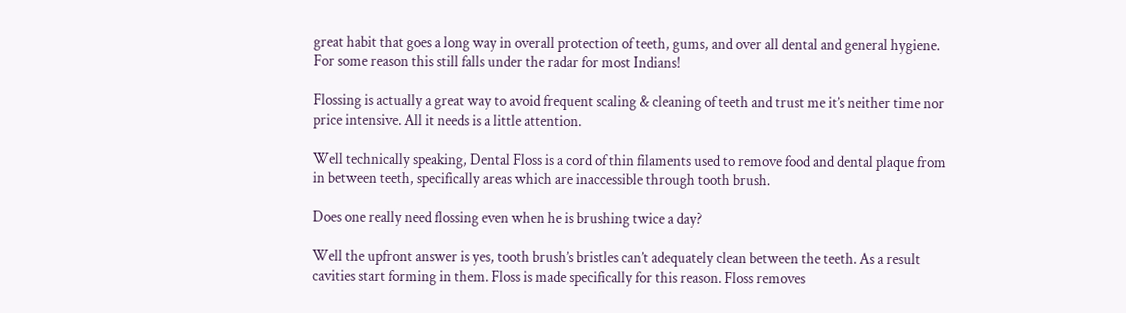great habit that goes a long way in overall protection of teeth, gums, and over all dental and general hygiene. For some reason this still falls under the radar for most Indians!

Flossing is actually a great way to avoid frequent scaling & cleaning of teeth and trust me it’s neither time nor price intensive. All it needs is a little attention.

Well technically speaking, Dental Floss is a cord of thin filaments used to remove food and dental plaque from in between teeth, specifically areas which are inaccessible through tooth brush.

Does one really need flossing even when he is brushing twice a day?

Well the upfront answer is yes, tooth brush’s bristles can’t adequately clean between the teeth. As a result cavities start forming in them. Floss is made specifically for this reason. Floss removes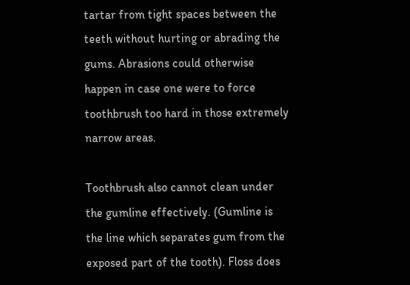tartar from tight spaces between the teeth without hurting or abrading the gums. Abrasions could otherwise happen in case one were to force toothbrush too hard in those extremely narrow areas.

Toothbrush also cannot clean under the gumline effectively. (Gumline is the line which separates gum from the exposed part of the tooth). Floss does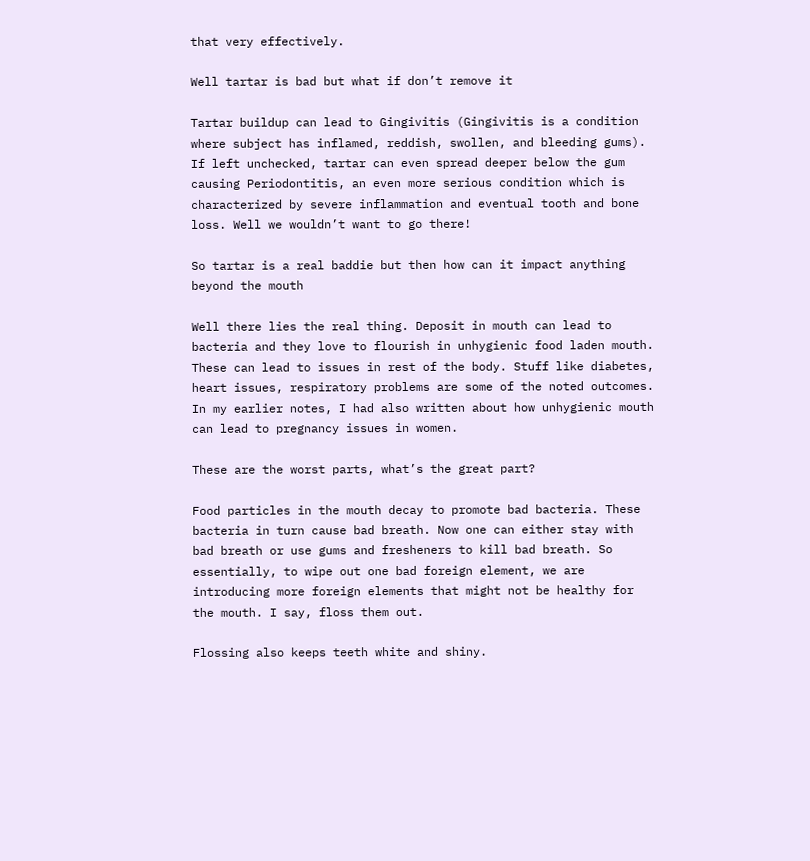that very effectively.

Well tartar is bad but what if don’t remove it

Tartar buildup can lead to Gingivitis (Gingivitis is a condition where subject has inflamed, reddish, swollen, and bleeding gums). If left unchecked, tartar can even spread deeper below the gum causing Periodontitis, an even more serious condition which is characterized by severe inflammation and eventual tooth and bone loss. Well we wouldn’t want to go there!

So tartar is a real baddie but then how can it impact anything beyond the mouth

Well there lies the real thing. Deposit in mouth can lead to bacteria and they love to flourish in unhygienic food laden mouth. These can lead to issues in rest of the body. Stuff like diabetes, heart issues, respiratory problems are some of the noted outcomes. In my earlier notes, I had also written about how unhygienic mouth can lead to pregnancy issues in women.

These are the worst parts, what’s the great part?

Food particles in the mouth decay to promote bad bacteria. These bacteria in turn cause bad breath. Now one can either stay with bad breath or use gums and fresheners to kill bad breath. So essentially, to wipe out one bad foreign element, we are introducing more foreign elements that might not be healthy for the mouth. I say, floss them out.

Flossing also keeps teeth white and shiny.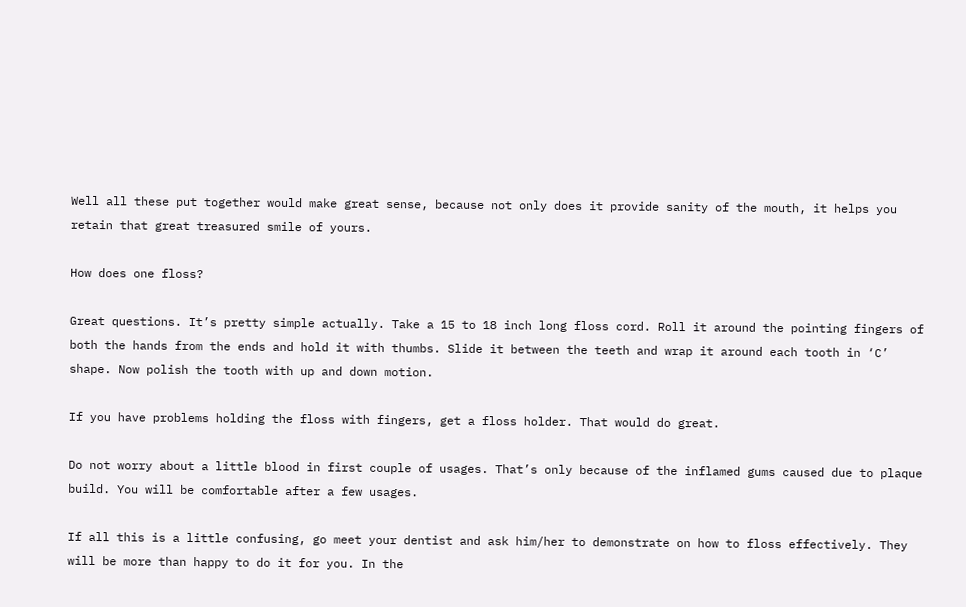Well all these put together would make great sense, because not only does it provide sanity of the mouth, it helps you retain that great treasured smile of yours.

How does one floss?

Great questions. It’s pretty simple actually. Take a 15 to 18 inch long floss cord. Roll it around the pointing fingers of both the hands from the ends and hold it with thumbs. Slide it between the teeth and wrap it around each tooth in ‘C’ shape. Now polish the tooth with up and down motion.

If you have problems holding the floss with fingers, get a floss holder. That would do great.

Do not worry about a little blood in first couple of usages. That’s only because of the inflamed gums caused due to plaque build. You will be comfortable after a few usages.

If all this is a little confusing, go meet your dentist and ask him/her to demonstrate on how to floss effectively. They will be more than happy to do it for you. In the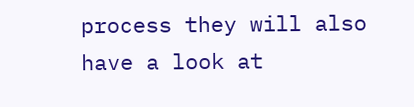process they will also have a look at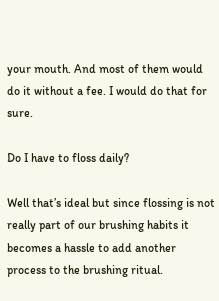your mouth. And most of them would do it without a fee. I would do that for sure.

Do I have to floss daily?

Well that’s ideal but since flossing is not really part of our brushing habits it becomes a hassle to add another process to the brushing ritual.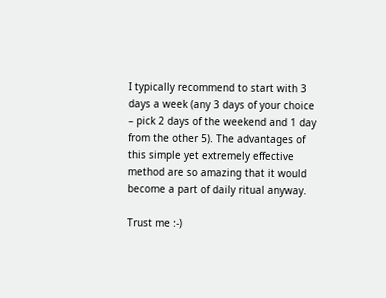I typically recommend to start with 3 days a week (any 3 days of your choice – pick 2 days of the weekend and 1 day from the other 5). The advantages of this simple yet extremely effective method are so amazing that it would become a part of daily ritual anyway.

Trust me :-)